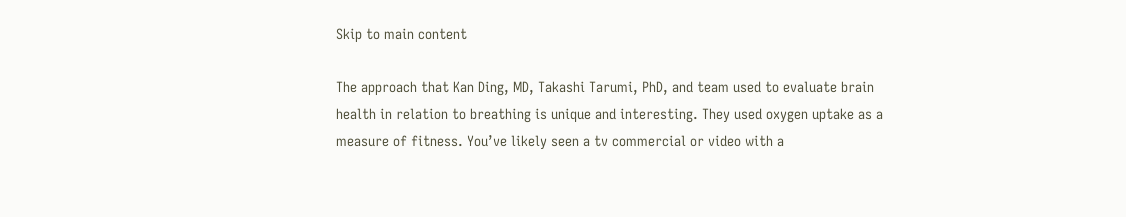Skip to main content

The approach that Kan Ding, MD, Takashi Tarumi, PhD, and team used to evaluate brain health in relation to breathing is unique and interesting. They used oxygen uptake as a measure of fitness. You’ve likely seen a tv commercial or video with a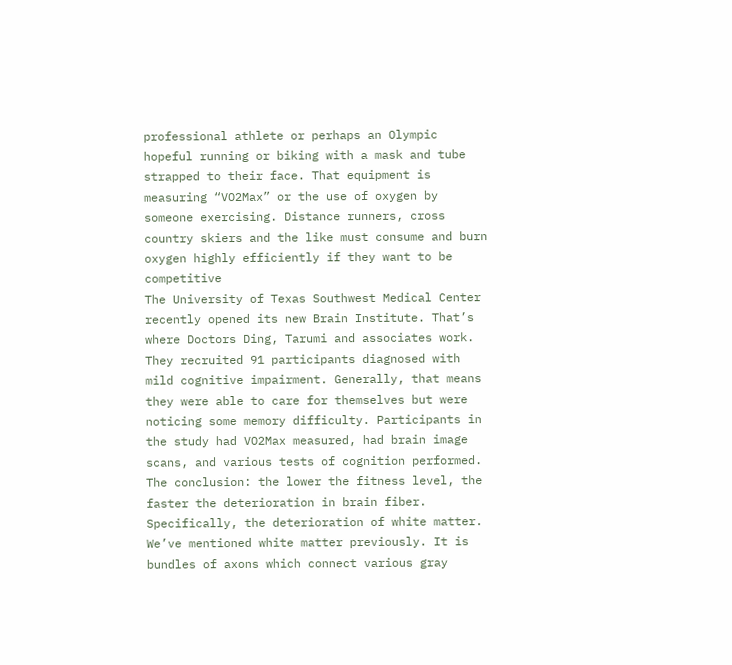professional athlete or perhaps an Olympic hopeful running or biking with a mask and tube strapped to their face. That equipment is measuring “VO2Max” or the use of oxygen by someone exercising. Distance runners, cross country skiers and the like must consume and burn oxygen highly efficiently if they want to be competitive
The University of Texas Southwest Medical Center recently opened its new Brain Institute. That’s where Doctors Ding, Tarumi and associates work. They recruited 91 participants diagnosed with mild cognitive impairment. Generally, that means they were able to care for themselves but were noticing some memory difficulty. Participants in the study had VO2Max measured, had brain image scans, and various tests of cognition performed. The conclusion: the lower the fitness level, the faster the deterioration in brain fiber. Specifically, the deterioration of white matter. We’ve mentioned white matter previously. It is bundles of axons which connect various gray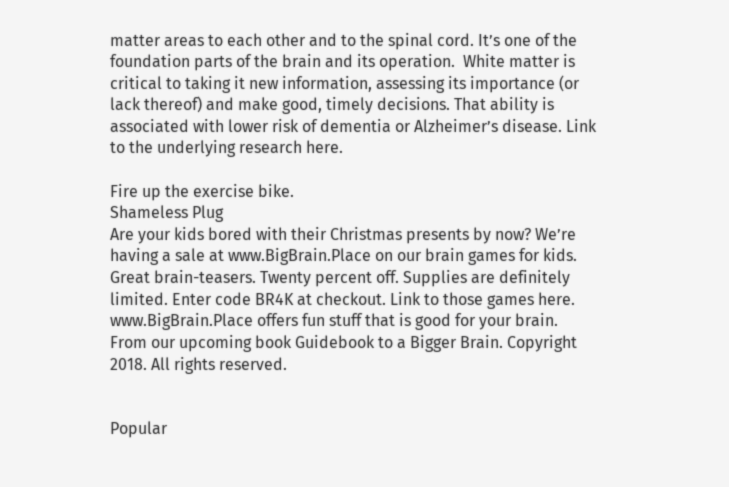matter areas to each other and to the spinal cord. It’s one of the foundation parts of the brain and its operation.  White matter is critical to taking it new information, assessing its importance (or lack thereof) and make good, timely decisions. That ability is associated with lower risk of dementia or Alzheimer’s disease. Link to the underlying research here.

Fire up the exercise bike.
Shameless Plug
Are your kids bored with their Christmas presents by now? We’re having a sale at www.BigBrain.Place on our brain games for kids. Great brain-teasers. Twenty percent off. Supplies are definitely limited. Enter code BR4K at checkout. Link to those games here.
www.BigBrain.Place offers fun stuff that is good for your brain.
From our upcoming book Guidebook to a Bigger Brain. Copyright 2018. All rights reserved.


Popular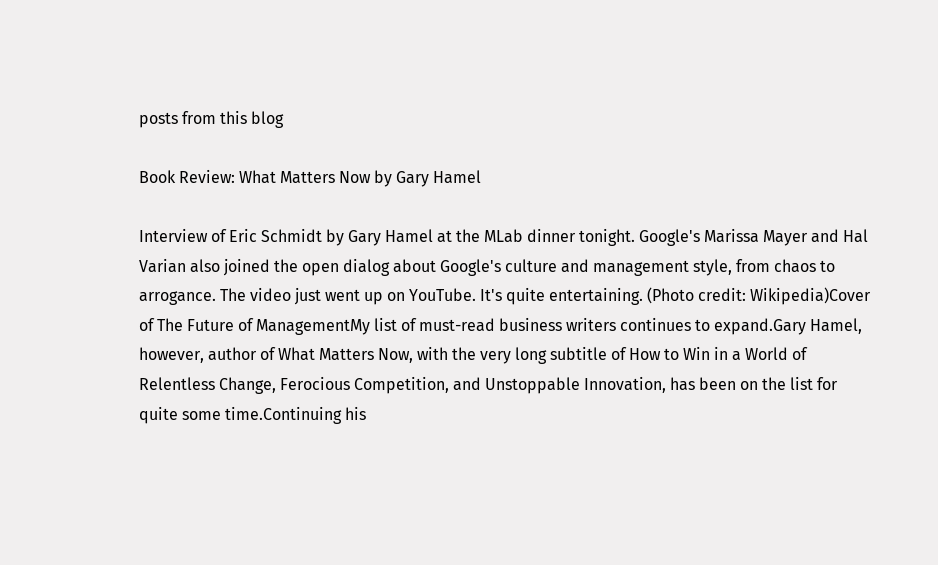posts from this blog

Book Review: What Matters Now by Gary Hamel

Interview of Eric Schmidt by Gary Hamel at the MLab dinner tonight. Google's Marissa Mayer and Hal Varian also joined the open dialog about Google's culture and management style, from chaos to arrogance. The video just went up on YouTube. It's quite entertaining. (Photo credit: Wikipedia)Cover of The Future of ManagementMy list of must-read business writers continues to expand.Gary Hamel, however, author of What Matters Now, with the very long subtitle of How to Win in a World of Relentless Change, Ferocious Competition, and Unstoppable Innovation, has been on the list for quite some time.Continuing his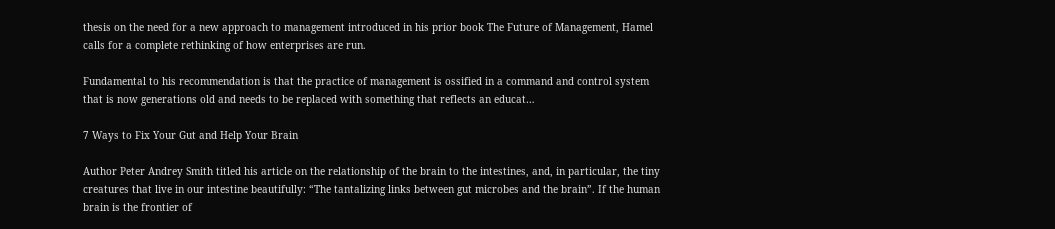thesis on the need for a new approach to management introduced in his prior book The Future of Management, Hamel calls for a complete rethinking of how enterprises are run.

Fundamental to his recommendation is that the practice of management is ossified in a command and control system that is now generations old and needs to be replaced with something that reflects an educat…

7 Ways to Fix Your Gut and Help Your Brain

Author Peter Andrey Smith titled his article on the relationship of the brain to the intestines, and, in particular, the tiny creatures that live in our intestine beautifully: “The tantalizing links between gut microbes and the brain”. If the human brain is the frontier of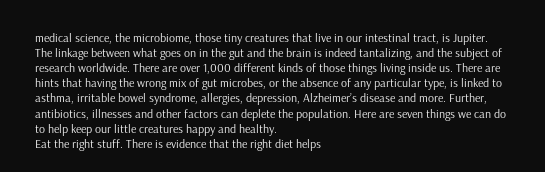medical science, the microbiome, those tiny creatures that live in our intestinal tract, is Jupiter. The linkage between what goes on in the gut and the brain is indeed tantalizing, and the subject of research worldwide. There are over 1,000 different kinds of those things living inside us. There are hints that having the wrong mix of gut microbes, or the absence of any particular type, is linked to asthma, irritable bowel syndrome, allergies, depression, Alzheimer’s disease and more. Further, antibiotics, illnesses and other factors can deplete the population. Here are seven things we can do to help keep our little creatures happy and healthy.
Eat the right stuff. There is evidence that the right diet helps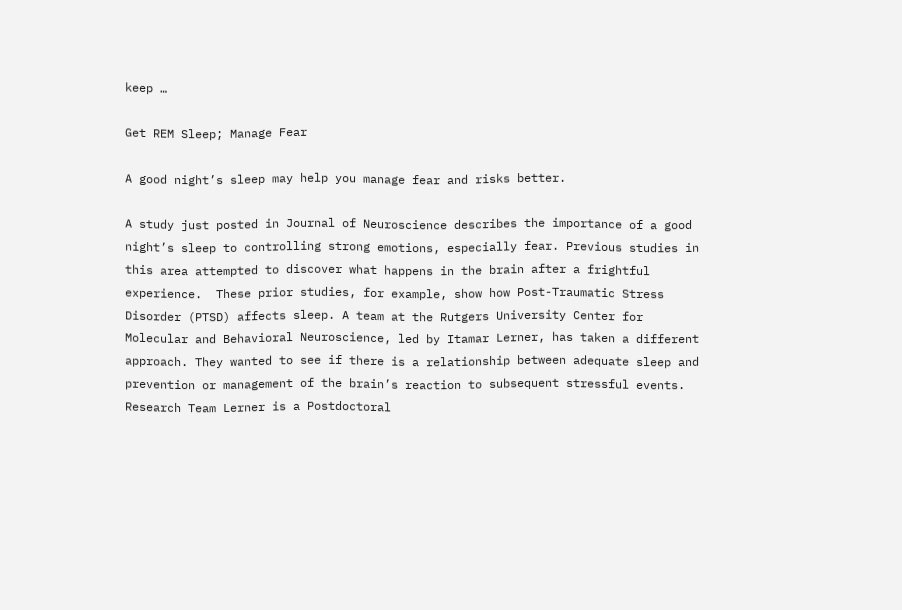keep …

Get REM Sleep; Manage Fear

A good night’s sleep may help you manage fear and risks better.

A study just posted in Journal of Neuroscience describes the importance of a good night’s sleep to controlling strong emotions, especially fear. Previous studies in this area attempted to discover what happens in the brain after a frightful experience.  These prior studies, for example, show how Post-Traumatic Stress Disorder (PTSD) affects sleep. A team at the Rutgers University Center for Molecular and Behavioral Neuroscience, led by Itamar Lerner, has taken a different approach. They wanted to see if there is a relationship between adequate sleep and prevention or management of the brain’s reaction to subsequent stressful events. Research Team Lerner is a Postdoctoral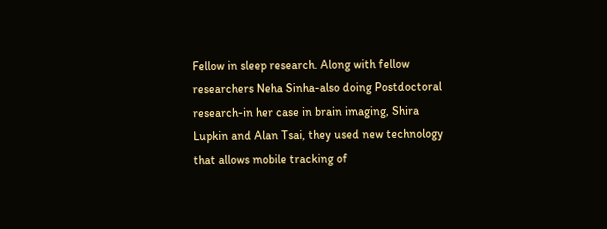Fellow in sleep research. Along with fellow researchers Neha Sinha-also doing Postdoctoral research-in her case in brain imaging, Shira Lupkin and Alan Tsai, they used new technology that allows mobile tracking of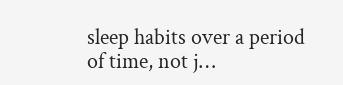sleep habits over a period of time, not j…